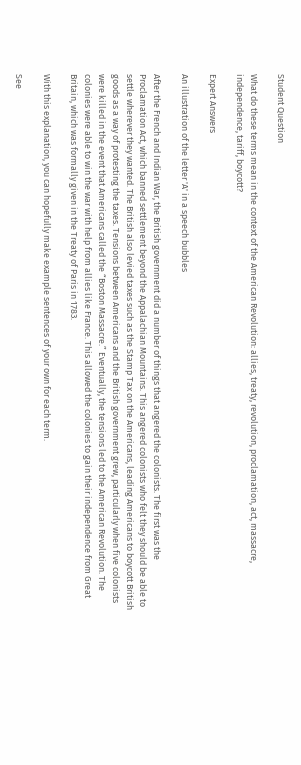Student Question

What do these terms mean in the context of the American Revolution: allies, treaty, revolution, proclamation, act, massacre, independence, tariff, boycott?

Expert Answers

An illustration of the letter 'A' in a speech bubbles

After the French and Indian War, the British government did a number of things that angered the colonists. The first was the Proclamation Act, which banned settlement beyond the Appalachian Mountains. This angered colonists who felt they should be able to settle wherever they wanted. The British also levied taxes such as the Stamp Tax on the Americans, leading Americans to boycott British goods as a way of protesting the taxes. Tensions between Americans and the British government grew, particularly when five colonists were killed in the event that Americans called the “Boston Massacre.” Eventually, the tensions led to the American Revolution. The colonies were able to win the war with help from allies like France. This allowed the colonies to gain their independence from Great Britain, which was formally given in the Treaty of Paris in 1783.

With this explanation, you can hopefully make example sentences of your own for each term.

See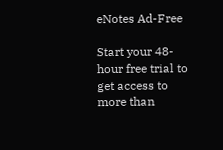eNotes Ad-Free

Start your 48-hour free trial to get access to more than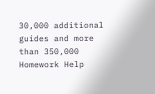30,000 additional guides and more than 350,000 Homework Help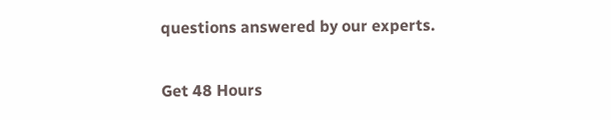questions answered by our experts.

Get 48 Hours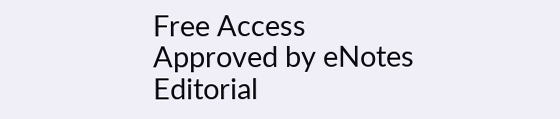Free Access
Approved by eNotes Editorial